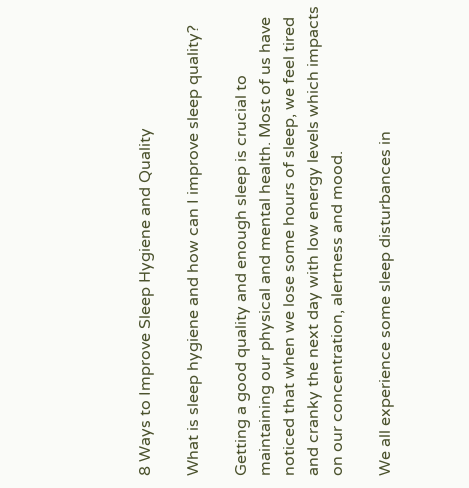8 Ways to Improve Sleep Hygiene and Quality

What is sleep hygiene and how can I improve sleep quality?

Getting a good quality and enough sleep is crucial to maintaining our physical and mental health. Most of us have noticed that when we lose some hours of sleep, we feel tired and cranky the next day with low energy levels which impacts on our concentration, alertness and mood.

We all experience some sleep disturbances in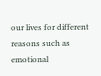our lives for different reasons such as emotional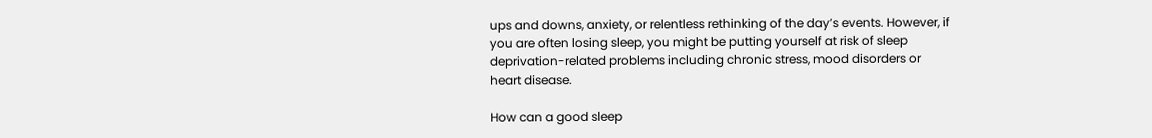ups and downs, anxiety, or relentless rethinking of the day’s events. However, if you are often losing sleep, you might be putting yourself at risk of sleep deprivation-related problems including chronic stress, mood disorders or heart disease.

How can a good sleep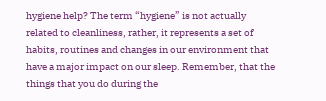hygiene help? The term “hygiene” is not actually related to cleanliness, rather, it represents a set of habits, routines and changes in our environment that have a major impact on our sleep. Remember, that the things that you do during the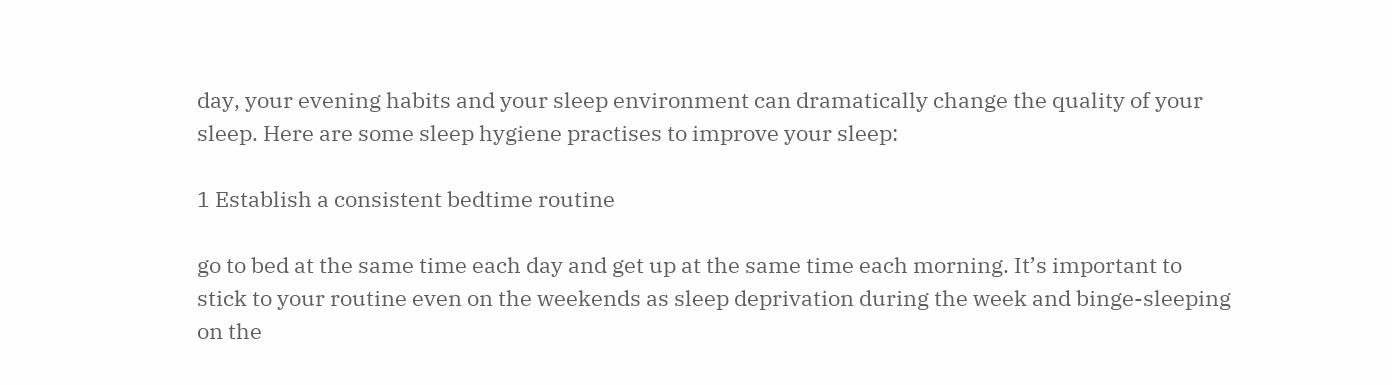day, your evening habits and your sleep environment can dramatically change the quality of your sleep. Here are some sleep hygiene practises to improve your sleep:

1 Establish a consistent bedtime routine

go to bed at the same time each day and get up at the same time each morning. It’s important to stick to your routine even on the weekends as sleep deprivation during the week and binge-sleeping on the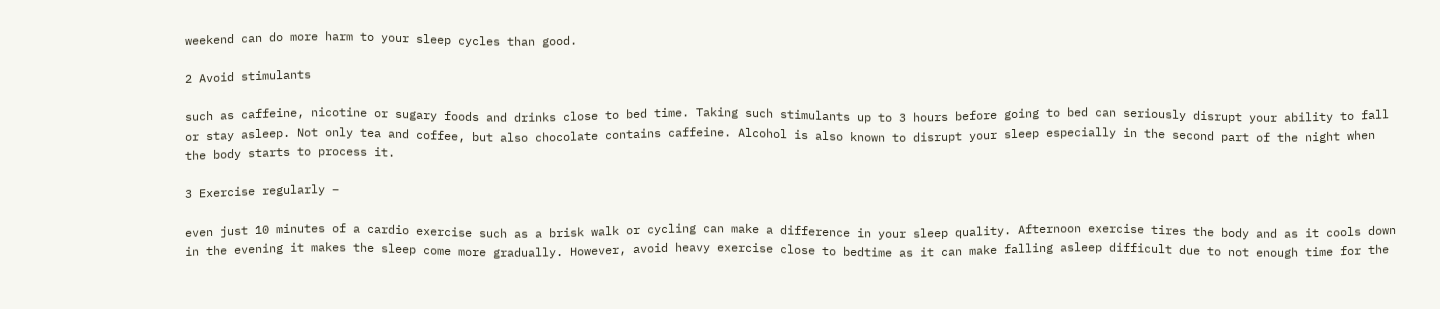weekend can do more harm to your sleep cycles than good.

2 Avoid stimulants

such as caffeine, nicotine or sugary foods and drinks close to bed time. Taking such stimulants up to 3 hours before going to bed can seriously disrupt your ability to fall or stay asleep. Not only tea and coffee, but also chocolate contains caffeine. Alcohol is also known to disrupt your sleep especially in the second part of the night when the body starts to process it.

3 Exercise regularly –

even just 10 minutes of a cardio exercise such as a brisk walk or cycling can make a difference in your sleep quality. Afternoon exercise tires the body and as it cools down in the evening it makes the sleep come more gradually. However, avoid heavy exercise close to bedtime as it can make falling asleep difficult due to not enough time for the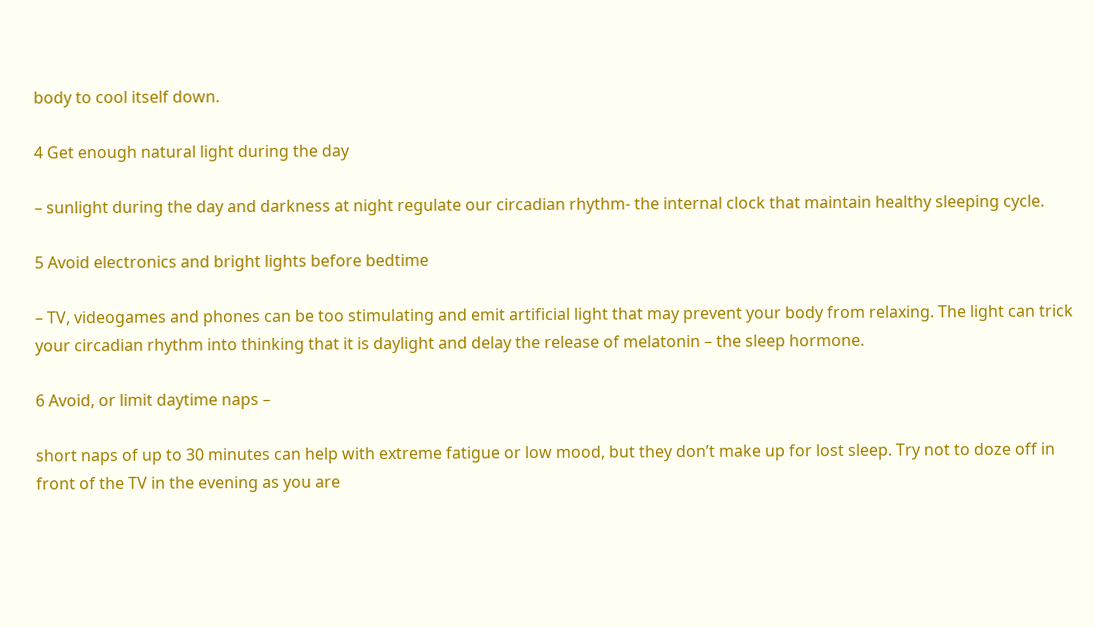body to cool itself down.

4 Get enough natural light during the day

– sunlight during the day and darkness at night regulate our circadian rhythm- the internal clock that maintain healthy sleeping cycle.

5 Avoid electronics and bright lights before bedtime

– TV, videogames and phones can be too stimulating and emit artificial light that may prevent your body from relaxing. The light can trick your circadian rhythm into thinking that it is daylight and delay the release of melatonin – the sleep hormone.

6 Avoid, or limit daytime naps –

short naps of up to 30 minutes can help with extreme fatigue or low mood, but they don’t make up for lost sleep. Try not to doze off in front of the TV in the evening as you are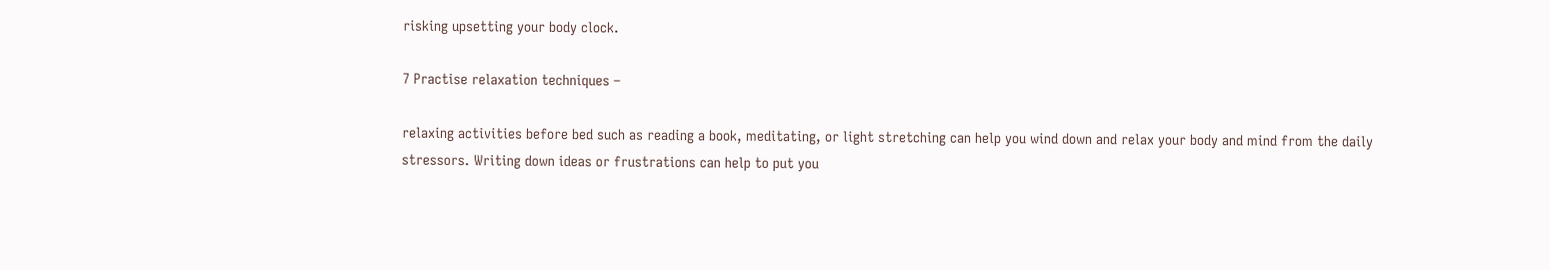risking upsetting your body clock.

7 Practise relaxation techniques –

relaxing activities before bed such as reading a book, meditating, or light stretching can help you wind down and relax your body and mind from the daily stressors. Writing down ideas or frustrations can help to put you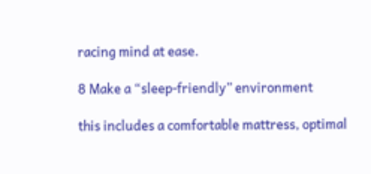racing mind at ease.

8 Make a “sleep-friendly” environment

this includes a comfortable mattress, optimal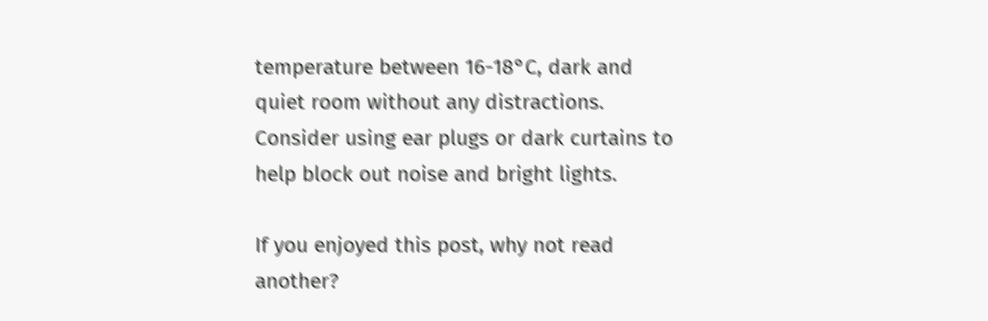temperature between 16-18°C, dark and quiet room without any distractions. Consider using ear plugs or dark curtains to help block out noise and bright lights.

If you enjoyed this post, why not read another?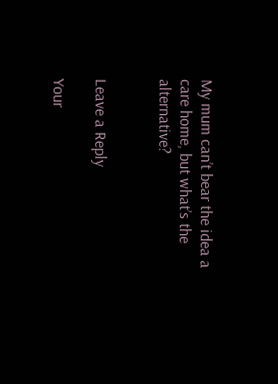My mum can’t bear the idea a care home, but what’s the alternative?


Leave a Reply

Your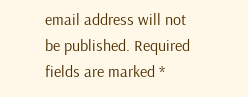email address will not be published. Required fields are marked *